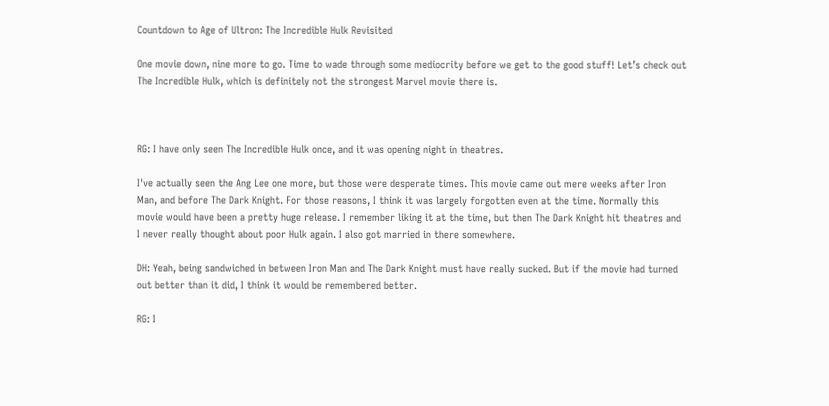Countdown to Age of Ultron: The Incredible Hulk Revisited

One movie down, nine more to go. Time to wade through some mediocrity before we get to the good stuff! Let’s check out The Incredible Hulk, which is definitely not the strongest Marvel movie there is.



RG: I have only seen The Incredible Hulk once, and it was opening night in theatres.

I've actually seen the Ang Lee one more, but those were desperate times. This movie came out mere weeks after Iron Man, and before The Dark Knight. For those reasons, I think it was largely forgotten even at the time. Normally this movie would have been a pretty huge release. I remember liking it at the time, but then The Dark Knight hit theatres and I never really thought about poor Hulk again. I also got married in there somewhere.

DH: Yeah, being sandwiched in between Iron Man and The Dark Knight must have really sucked. But if the movie had turned out better than it did, I think it would be remembered better.

RG: I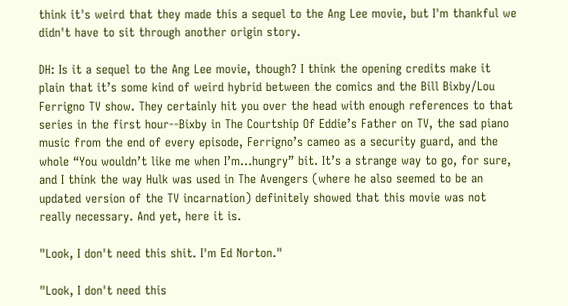think it's weird that they made this a sequel to the Ang Lee movie, but I'm thankful we didn't have to sit through another origin story.

DH: Is it a sequel to the Ang Lee movie, though? I think the opening credits make it plain that it’s some kind of weird hybrid between the comics and the Bill Bixby/Lou Ferrigno TV show. They certainly hit you over the head with enough references to that series in the first hour--Bixby in The Courtship Of Eddie’s Father on TV, the sad piano music from the end of every episode, Ferrigno’s cameo as a security guard, and the whole “You wouldn’t like me when I’m...hungry” bit. It’s a strange way to go, for sure, and I think the way Hulk was used in The Avengers (where he also seemed to be an updated version of the TV incarnation) definitely showed that this movie was not really necessary. And yet, here it is.

"Look, I don't need this shit. I'm Ed Norton."

"Look, I don't need this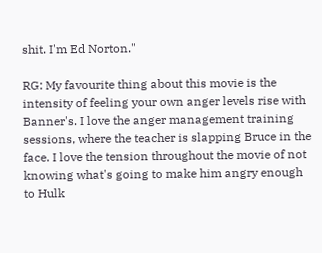shit. I'm Ed Norton."

RG: My favourite thing about this movie is the intensity of feeling your own anger levels rise with Banner's. I love the anger management training sessions, where the teacher is slapping Bruce in the face. I love the tension throughout the movie of not knowing what's going to make him angry enough to Hulk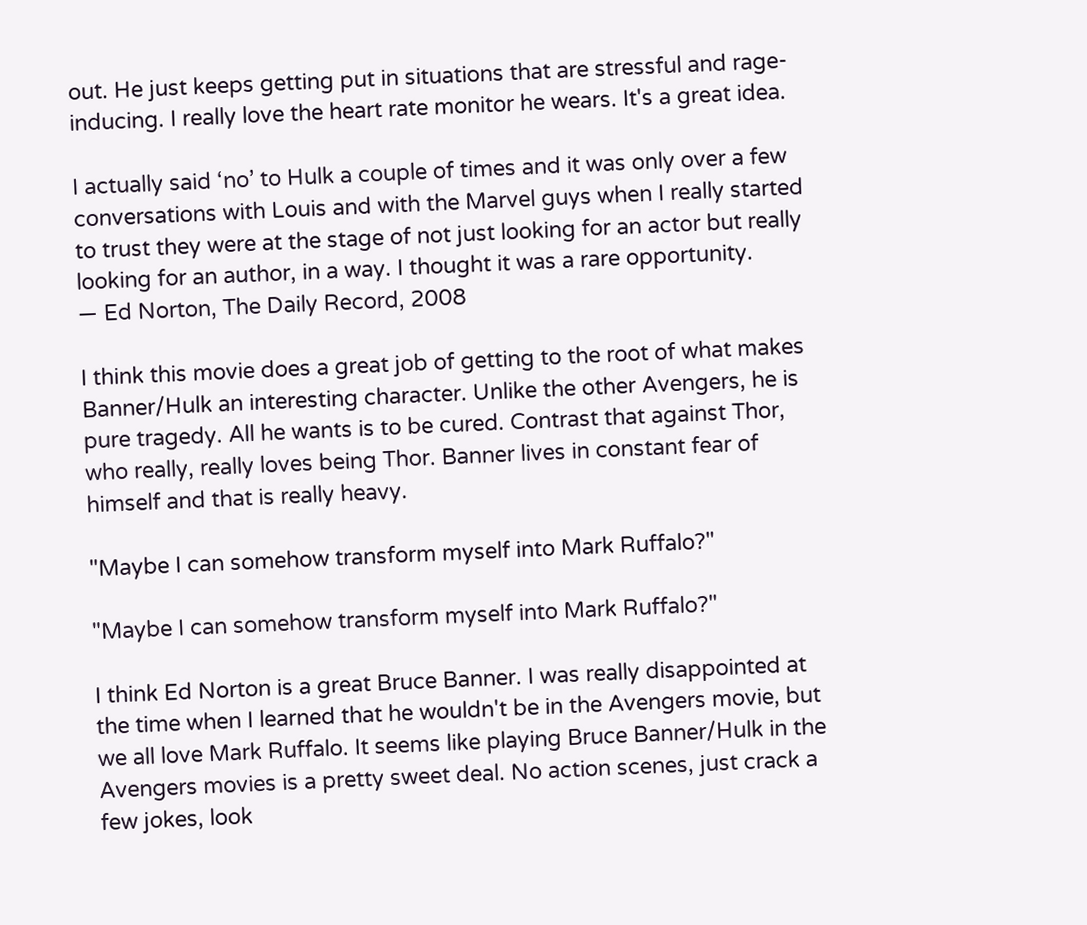out. He just keeps getting put in situations that are stressful and rage-inducing. I really love the heart rate monitor he wears. It's a great idea.

I actually said ‘no’ to Hulk a couple of times and it was only over a few conversations with Louis and with the Marvel guys when I really started to trust they were at the stage of not just looking for an actor but really looking for an author, in a way. I thought it was a rare opportunity.
— Ed Norton, The Daily Record, 2008

I think this movie does a great job of getting to the root of what makes Banner/Hulk an interesting character. Unlike the other Avengers, he is pure tragedy. All he wants is to be cured. Contrast that against Thor, who really, really loves being Thor. Banner lives in constant fear of himself and that is really heavy.

"Maybe I can somehow transform myself into Mark Ruffalo?"

"Maybe I can somehow transform myself into Mark Ruffalo?"

I think Ed Norton is a great Bruce Banner. I was really disappointed at the time when I learned that he wouldn't be in the Avengers movie, but we all love Mark Ruffalo. It seems like playing Bruce Banner/Hulk in the Avengers movies is a pretty sweet deal. No action scenes, just crack a few jokes, look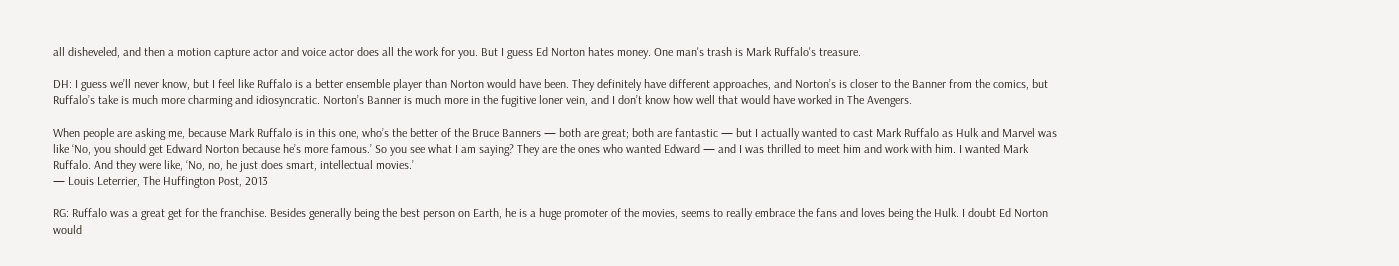all disheveled, and then a motion capture actor and voice actor does all the work for you. But I guess Ed Norton hates money. One man's trash is Mark Ruffalo's treasure.

DH: I guess we’ll never know, but I feel like Ruffalo is a better ensemble player than Norton would have been. They definitely have different approaches, and Norton’s is closer to the Banner from the comics, but Ruffalo’s take is much more charming and idiosyncratic. Norton’s Banner is much more in the fugitive loner vein, and I don’t know how well that would have worked in The Avengers.

When people are asking me, because Mark Ruffalo is in this one, who’s the better of the Bruce Banners — both are great; both are fantastic — but I actually wanted to cast Mark Ruffalo as Hulk and Marvel was like ‘No, you should get Edward Norton because he’s more famous.’ So you see what I am saying? They are the ones who wanted Edward — and I was thrilled to meet him and work with him. I wanted Mark Ruffalo. And they were like, ‘No, no, he just does smart, intellectual movies.’
— Louis Leterrier, The Huffington Post, 2013

RG: Ruffalo was a great get for the franchise. Besides generally being the best person on Earth, he is a huge promoter of the movies, seems to really embrace the fans and loves being the Hulk. I doubt Ed Norton would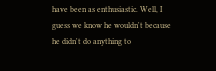have been as enthusiastic. Well, I guess we know he wouldn't because he didn't do anything to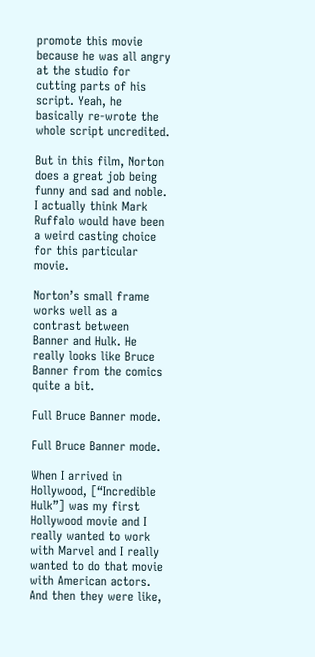promote this movie because he was all angry at the studio for cutting parts of his script. Yeah, he basically re-wrote the whole script uncredited.

But in this film, Norton does a great job being funny and sad and noble. I actually think Mark Ruffalo would have been a weird casting choice for this particular movie.

Norton’s small frame works well as a contrast between Banner and Hulk. He really looks like Bruce Banner from the comics quite a bit.

Full Bruce Banner mode.

Full Bruce Banner mode.

When I arrived in Hollywood, [“Incredible Hulk”] was my first Hollywood movie and I really wanted to work with Marvel and I really wanted to do that movie with American actors. And then they were like,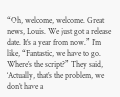“Oh, welcome, welcome. Great news, Louis. We just got a release date. It’s a year from now.” I’m like, “Fantastic, we have to go. Where’s the script?” They said, ‘Actually, that’s the problem, we don’t have a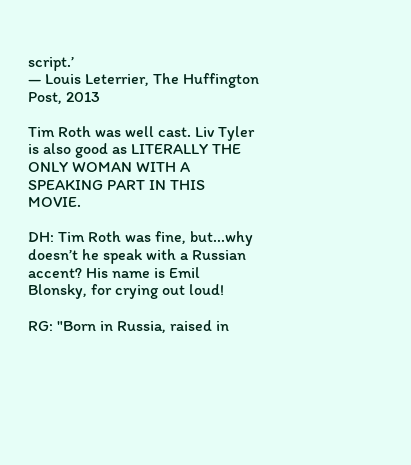script.’
— Louis Leterrier, The Huffington Post, 2013

Tim Roth was well cast. Liv Tyler is also good as LITERALLY THE ONLY WOMAN WITH A SPEAKING PART IN THIS MOVIE.

DH: Tim Roth was fine, but...why doesn’t he speak with a Russian accent? His name is Emil Blonsky, for crying out loud!

RG: "Born in Russia, raised in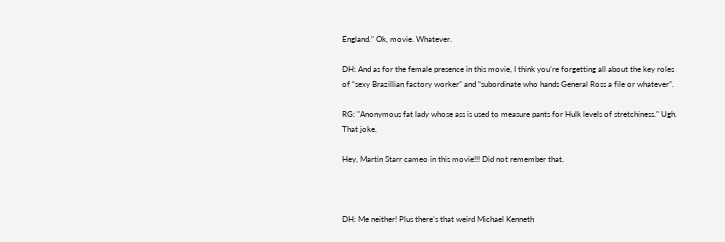England." Ok, movie. Whatever.

DH: And as for the female presence in this movie, I think you’re forgetting all about the key roles of “sexy Brazillian factory worker” and “subordinate who hands General Ross a file or whatever”.

RG: "Anonymous fat lady whose ass is used to measure pants for Hulk levels of stretchiness." Ugh. That joke.

Hey, Martin Starr cameo in this movie!!! Did not remember that.



DH: Me neither! Plus there’s that weird Michael Kenneth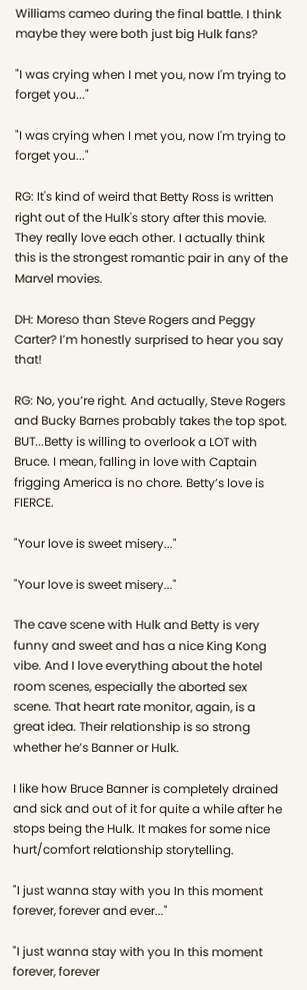Williams cameo during the final battle. I think maybe they were both just big Hulk fans?

"I was crying when I met you, now I'm trying to forget you..."

"I was crying when I met you, now I'm trying to forget you..."

RG: It's kind of weird that Betty Ross is written right out of the Hulk's story after this movie. They really love each other. I actually think this is the strongest romantic pair in any of the Marvel movies.

DH: Moreso than Steve Rogers and Peggy Carter? I’m honestly surprised to hear you say that!

RG: No, you’re right. And actually, Steve Rogers and Bucky Barnes probably takes the top spot. BUT...Betty is willing to overlook a LOT with Bruce. I mean, falling in love with Captain frigging America is no chore. Betty’s love is FIERCE.

"Your love is sweet misery..."

"Your love is sweet misery..."

The cave scene with Hulk and Betty is very funny and sweet and has a nice King Kong vibe. And I love everything about the hotel room scenes, especially the aborted sex scene. That heart rate monitor, again, is a great idea. Their relationship is so strong whether he’s Banner or Hulk.

I like how Bruce Banner is completely drained and sick and out of it for quite a while after he stops being the Hulk. It makes for some nice hurt/comfort relationship storytelling.

"I just wanna stay with you In this moment forever, forever and ever..."

"I just wanna stay with you In this moment forever, forever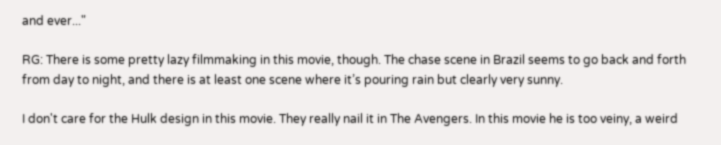and ever..."

RG: There is some pretty lazy filmmaking in this movie, though. The chase scene in Brazil seems to go back and forth from day to night, and there is at least one scene where it’s pouring rain but clearly very sunny.

I don't care for the Hulk design in this movie. They really nail it in The Avengers. In this movie he is too veiny, a weird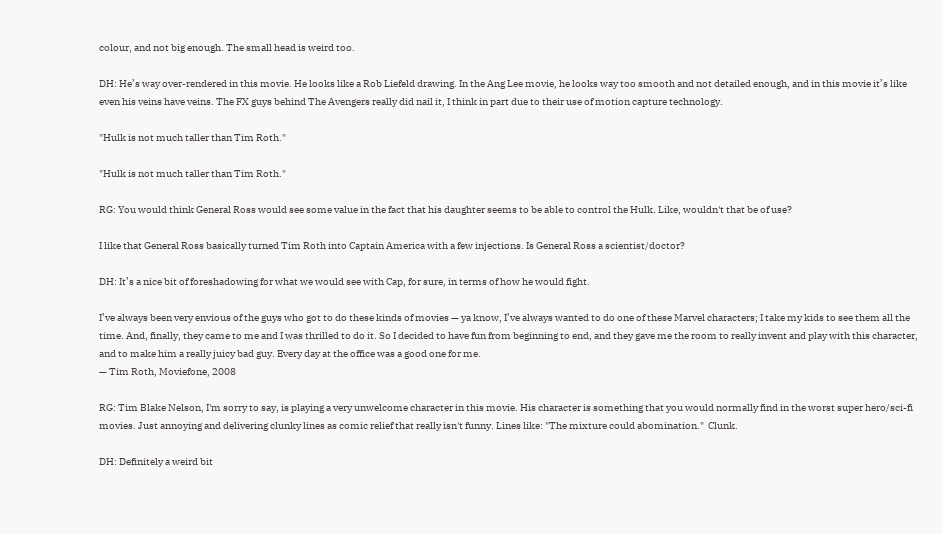colour, and not big enough. The small head is weird too.

DH: He’s way over-rendered in this movie. He looks like a Rob Liefeld drawing. In the Ang Lee movie, he looks way too smooth and not detailed enough, and in this movie it’s like even his veins have veins. The FX guys behind The Avengers really did nail it, I think in part due to their use of motion capture technology.

"Hulk is not much taller than Tim Roth."

"Hulk is not much taller than Tim Roth."

RG: You would think General Ross would see some value in the fact that his daughter seems to be able to control the Hulk. Like, wouldn't that be of use?

I like that General Ross basically turned Tim Roth into Captain America with a few injections. Is General Ross a scientist/doctor?

DH: It’s a nice bit of foreshadowing for what we would see with Cap, for sure, in terms of how he would fight.

I’ve always been very envious of the guys who got to do these kinds of movies — ya know, I’ve always wanted to do one of these Marvel characters; I take my kids to see them all the time. And, finally, they came to me and I was thrilled to do it. So I decided to have fun from beginning to end, and they gave me the room to really invent and play with this character, and to make him a really juicy bad guy. Every day at the office was a good one for me.
— Tim Roth, Moviefone, 2008

RG: Tim Blake Nelson, I'm sorry to say, is playing a very unwelcome character in this movie. His character is something that you would normally find in the worst super hero/sci-fi movies. Just annoying and delivering clunky lines as comic relief that really isn't funny. Lines like: "The mixture could abomination."  Clunk.

DH: Definitely a weird bit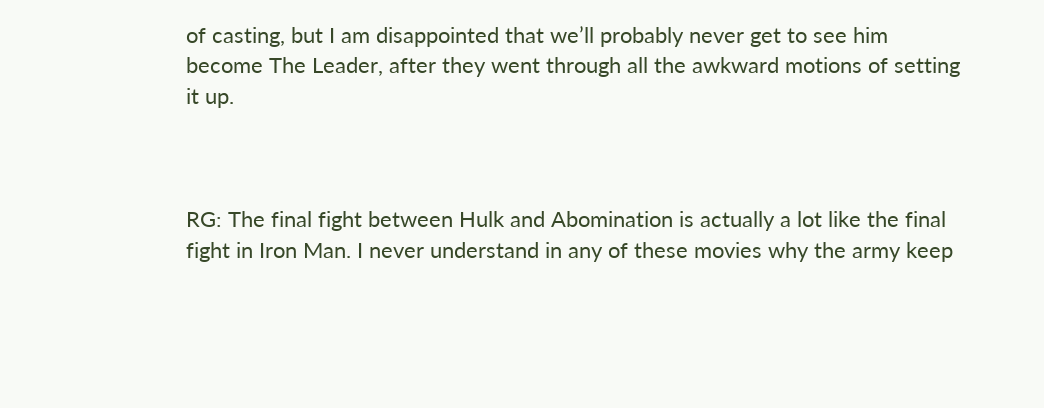of casting, but I am disappointed that we’ll probably never get to see him become The Leader, after they went through all the awkward motions of setting it up.



RG: The final fight between Hulk and Abomination is actually a lot like the final fight in Iron Man. I never understand in any of these movies why the army keep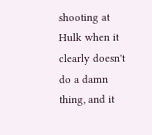shooting at Hulk when it clearly doesn't do a damn thing, and it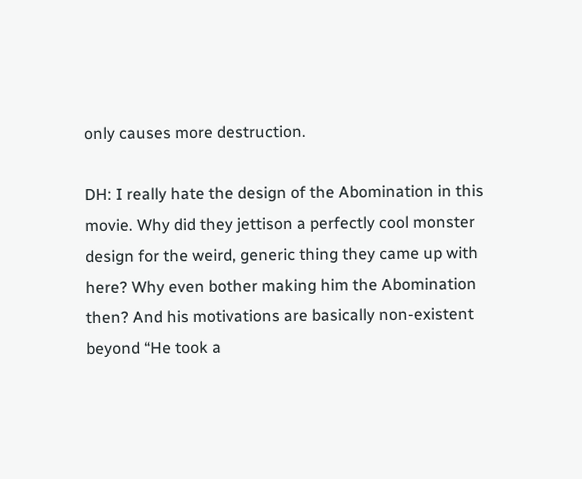only causes more destruction.

DH: I really hate the design of the Abomination in this movie. Why did they jettison a perfectly cool monster design for the weird, generic thing they came up with here? Why even bother making him the Abomination then? And his motivations are basically non-existent beyond “He took a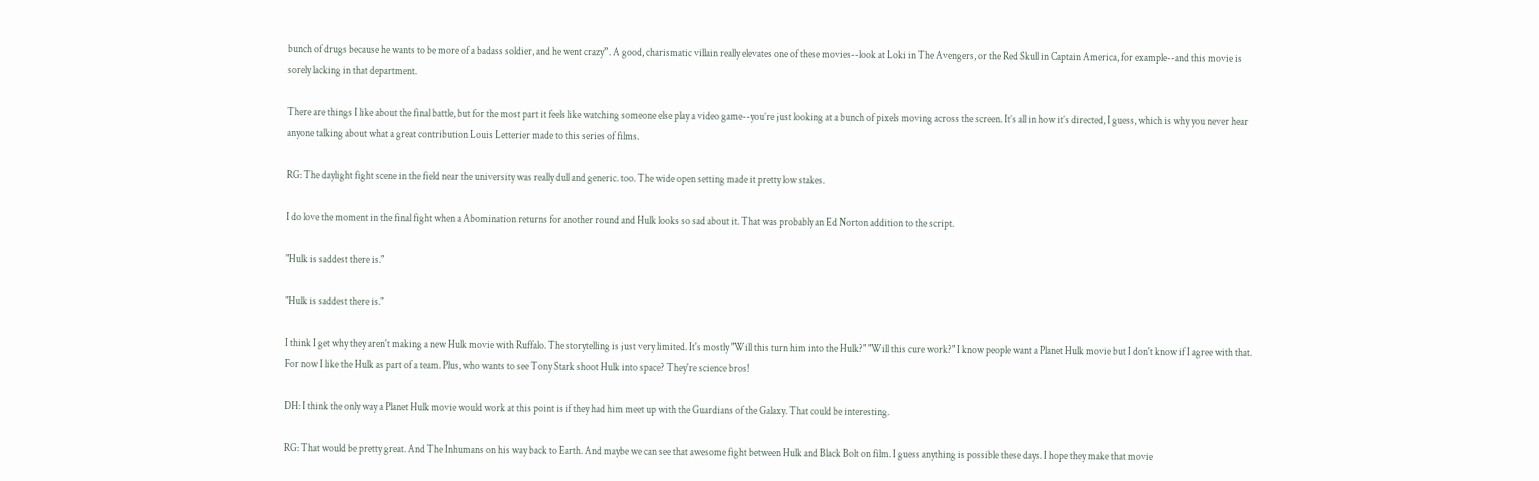bunch of drugs because he wants to be more of a badass soldier, and he went crazy”. A good, charismatic villain really elevates one of these movies--look at Loki in The Avengers, or the Red Skull in Captain America, for example--and this movie is sorely lacking in that department.

There are things I like about the final battle, but for the most part it feels like watching someone else play a video game--you’re just looking at a bunch of pixels moving across the screen. It’s all in how it’s directed, I guess, which is why you never hear anyone talking about what a great contribution Louis Letterier made to this series of films.

RG: The daylight fight scene in the field near the university was really dull and generic. too. The wide open setting made it pretty low stakes.

I do love the moment in the final fight when a Abomination returns for another round and Hulk looks so sad about it. That was probably an Ed Norton addition to the script.

"Hulk is saddest there is."

"Hulk is saddest there is."

I think I get why they aren't making a new Hulk movie with Ruffalo. The storytelling is just very limited. It's mostly "Will this turn him into the Hulk?" "Will this cure work?" I know people want a Planet Hulk movie but I don't know if I agree with that. For now I like the Hulk as part of a team. Plus, who wants to see Tony Stark shoot Hulk into space? They're science bros!

DH: I think the only way a Planet Hulk movie would work at this point is if they had him meet up with the Guardians of the Galaxy. That could be interesting.

RG: That would be pretty great. And The Inhumans on his way back to Earth. And maybe we can see that awesome fight between Hulk and Black Bolt on film. I guess anything is possible these days. I hope they make that movie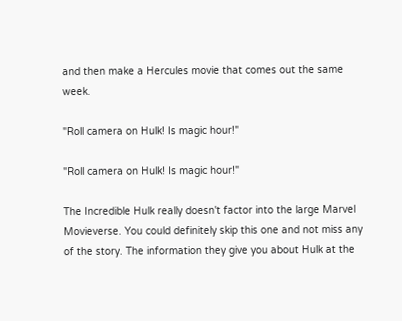and then make a Hercules movie that comes out the same week.

"Roll camera on Hulk! Is magic hour!"

"Roll camera on Hulk! Is magic hour!"

The Incredible Hulk really doesn't factor into the large Marvel Movieverse. You could definitely skip this one and not miss any of the story. The information they give you about Hulk at the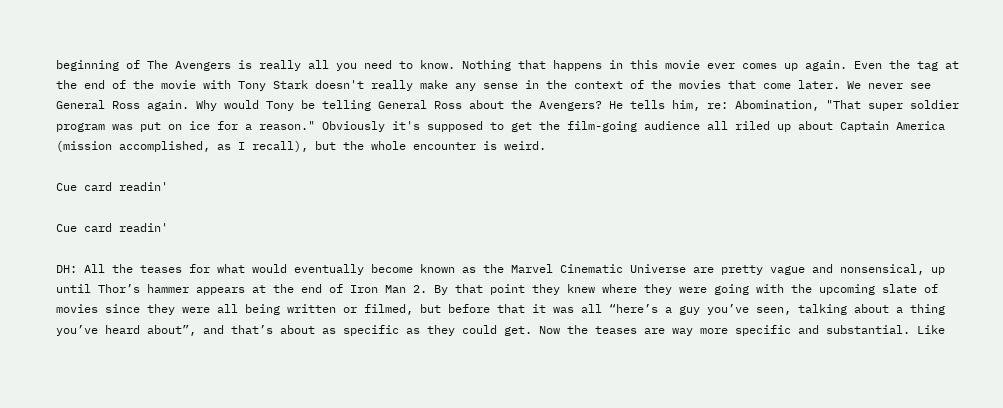beginning of The Avengers is really all you need to know. Nothing that happens in this movie ever comes up again. Even the tag at the end of the movie with Tony Stark doesn't really make any sense in the context of the movies that come later. We never see General Ross again. Why would Tony be telling General Ross about the Avengers? He tells him, re: Abomination, "That super soldier program was put on ice for a reason." Obviously it's supposed to get the film-going audience all riled up about Captain America (mission accomplished, as I recall), but the whole encounter is weird.

Cue card readin'

Cue card readin'

DH: All the teases for what would eventually become known as the Marvel Cinematic Universe are pretty vague and nonsensical, up until Thor’s hammer appears at the end of Iron Man 2. By that point they knew where they were going with the upcoming slate of movies since they were all being written or filmed, but before that it was all “here’s a guy you’ve seen, talking about a thing you’ve heard about”, and that’s about as specific as they could get. Now the teases are way more specific and substantial. Like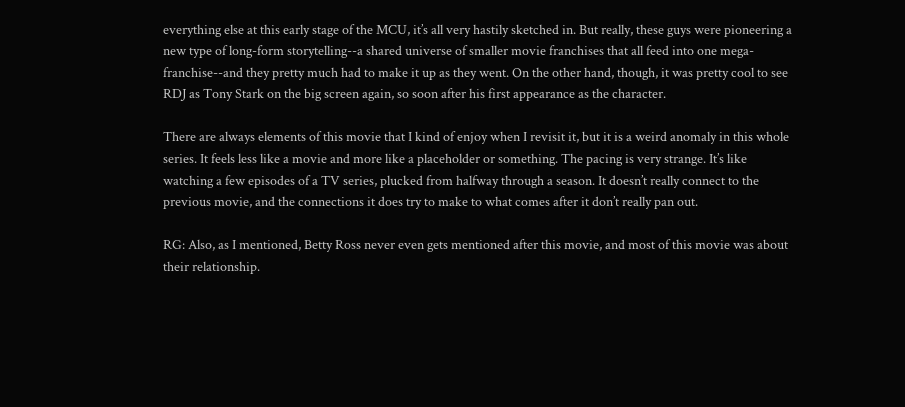everything else at this early stage of the MCU, it’s all very hastily sketched in. But really, these guys were pioneering a new type of long-form storytelling--a shared universe of smaller movie franchises that all feed into one mega-franchise--and they pretty much had to make it up as they went. On the other hand, though, it was pretty cool to see RDJ as Tony Stark on the big screen again, so soon after his first appearance as the character.

There are always elements of this movie that I kind of enjoy when I revisit it, but it is a weird anomaly in this whole series. It feels less like a movie and more like a placeholder or something. The pacing is very strange. It’s like watching a few episodes of a TV series, plucked from halfway through a season. It doesn’t really connect to the previous movie, and the connections it does try to make to what comes after it don’t really pan out.

RG: Also, as I mentioned, Betty Ross never even gets mentioned after this movie, and most of this movie was about their relationship.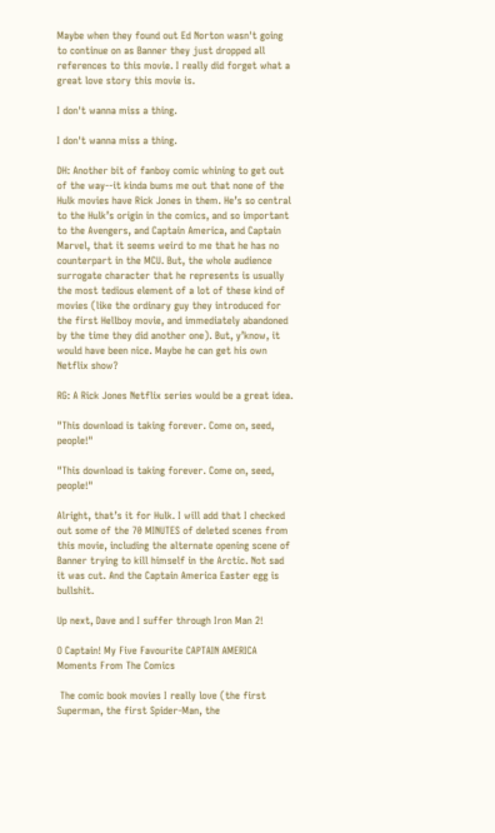Maybe when they found out Ed Norton wasn't going to continue on as Banner they just dropped all references to this movie. I really did forget what a great love story this movie is.

I don't wanna miss a thing.

I don't wanna miss a thing.

DH: Another bit of fanboy comic whining to get out of the way--it kinda bums me out that none of the Hulk movies have Rick Jones in them. He’s so central to the Hulk’s origin in the comics, and so important to the Avengers, and Captain America, and Captain Marvel, that it seems weird to me that he has no counterpart in the MCU. But, the whole audience surrogate character that he represents is usually the most tedious element of a lot of these kind of movies (like the ordinary guy they introduced for the first Hellboy movie, and immediately abandoned by the time they did another one). But, y’know, it would have been nice. Maybe he can get his own Netflix show?

RG: A Rick Jones Netflix series would be a great idea.

"This download is taking forever. Come on, seed, people!"

"This download is taking forever. Come on, seed, people!"

Alright, that’s it for Hulk. I will add that I checked out some of the 70 MINUTES of deleted scenes from this movie, including the alternate opening scene of Banner trying to kill himself in the Arctic. Not sad it was cut. And the Captain America Easter egg is bullshit.

Up next, Dave and I suffer through Iron Man 2!

O Captain! My Five Favourite CAPTAIN AMERICA Moments From The Comics

 The comic book movies I really love (the first Superman, the first Spider-Man, the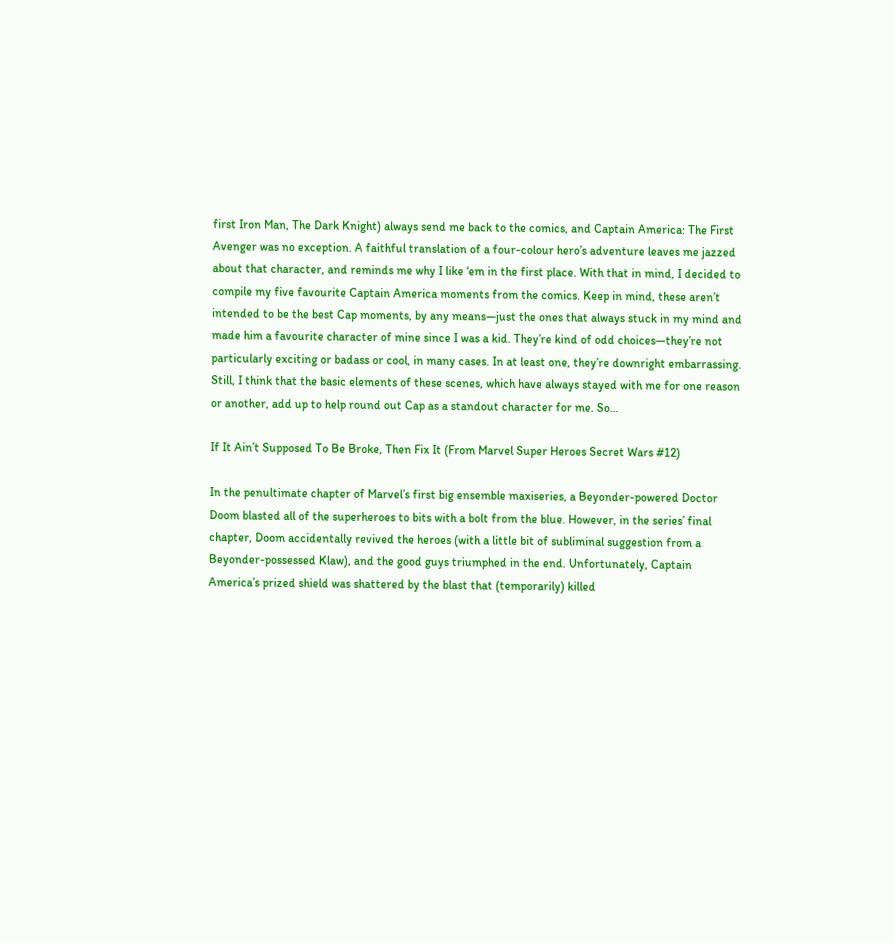first Iron Man, The Dark Knight) always send me back to the comics, and Captain America: The First Avenger was no exception. A faithful translation of a four-colour hero’s adventure leaves me jazzed about that character, and reminds me why I like ‘em in the first place. With that in mind, I decided to compile my five favourite Captain America moments from the comics. Keep in mind, these aren’t intended to be the best Cap moments, by any means—just the ones that always stuck in my mind and made him a favourite character of mine since I was a kid. They’re kind of odd choices—they’re not particularly exciting or badass or cool, in many cases. In at least one, they’re downright embarrassing. Still, I think that the basic elements of these scenes, which have always stayed with me for one reason or another, add up to help round out Cap as a standout character for me. So…

If It Ain’t Supposed To Be Broke, Then Fix It (From Marvel Super Heroes Secret Wars #12)

In the penultimate chapter of Marvel’s first big ensemble maxiseries, a Beyonder-powered Doctor Doom blasted all of the superheroes to bits with a bolt from the blue. However, in the series’ final chapter, Doom accidentally revived the heroes (with a little bit of subliminal suggestion from a Beyonder-possessed Klaw), and the good guys triumphed in the end. Unfortunately, Captain America’s prized shield was shattered by the blast that (temporarily) killed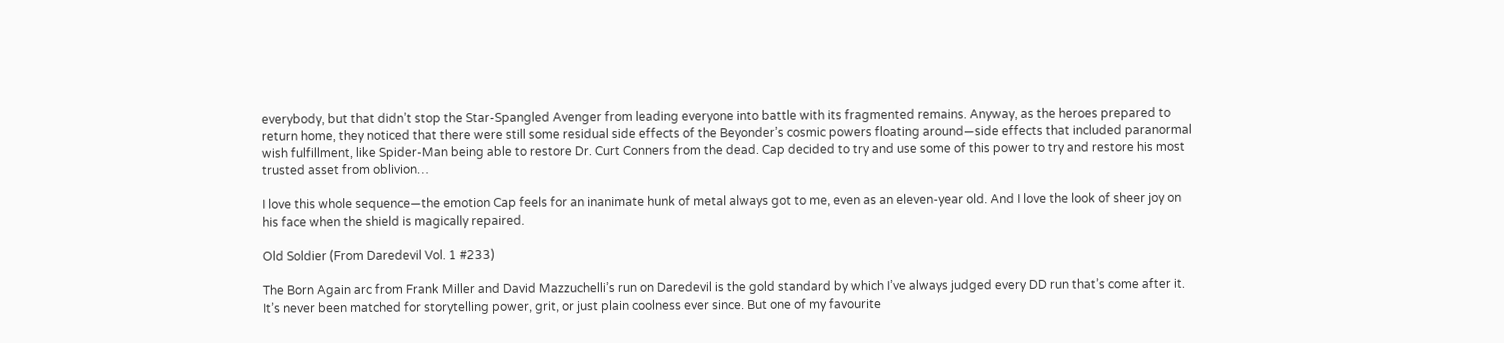everybody, but that didn’t stop the Star-Spangled Avenger from leading everyone into battle with its fragmented remains. Anyway, as the heroes prepared to return home, they noticed that there were still some residual side effects of the Beyonder’s cosmic powers floating around—side effects that included paranormal wish fulfillment, like Spider-Man being able to restore Dr. Curt Conners from the dead. Cap decided to try and use some of this power to try and restore his most trusted asset from oblivion…

I love this whole sequence—the emotion Cap feels for an inanimate hunk of metal always got to me, even as an eleven-year old. And I love the look of sheer joy on his face when the shield is magically repaired.

Old Soldier (From Daredevil Vol. 1 #233)

The Born Again arc from Frank Miller and David Mazzuchelli’s run on Daredevil is the gold standard by which I’ve always judged every DD run that’s come after it. It’s never been matched for storytelling power, grit, or just plain coolness ever since. But one of my favourite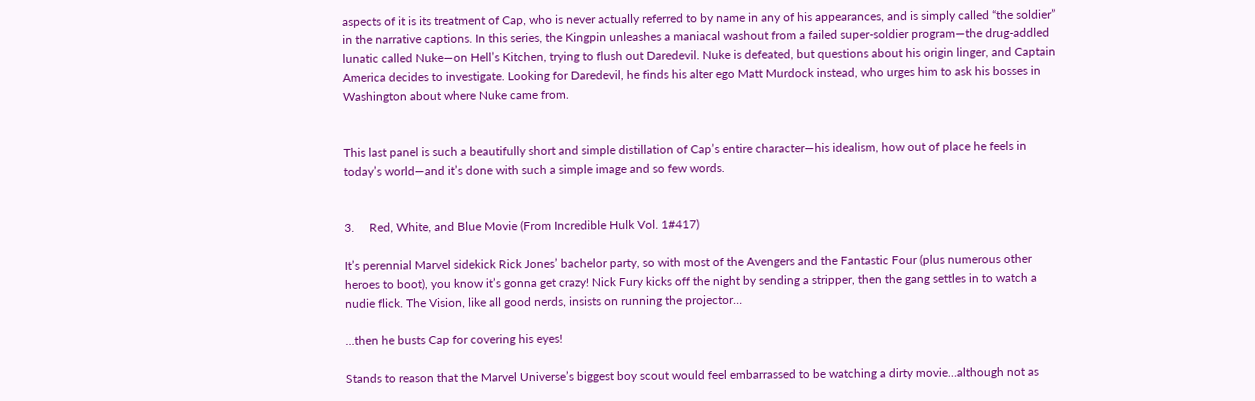aspects of it is its treatment of Cap, who is never actually referred to by name in any of his appearances, and is simply called “the soldier” in the narrative captions. In this series, the Kingpin unleashes a maniacal washout from a failed super-soldier program—the drug-addled lunatic called Nuke—on Hell’s Kitchen, trying to flush out Daredevil. Nuke is defeated, but questions about his origin linger, and Captain America decides to investigate. Looking for Daredevil, he finds his alter ego Matt Murdock instead, who urges him to ask his bosses in Washington about where Nuke came from.


This last panel is such a beautifully short and simple distillation of Cap’s entire character—his idealism, how out of place he feels in today’s world—and it’s done with such a simple image and so few words.


3.     Red, White, and Blue Movie (From Incredible Hulk Vol. 1#417)

It’s perennial Marvel sidekick Rick Jones’ bachelor party, so with most of the Avengers and the Fantastic Four (plus numerous other heroes to boot), you know it’s gonna get crazy! Nick Fury kicks off the night by sending a stripper, then the gang settles in to watch a nudie flick. The Vision, like all good nerds, insists on running the projector…

…then he busts Cap for covering his eyes!

Stands to reason that the Marvel Universe’s biggest boy scout would feel embarrassed to be watching a dirty movie…although not as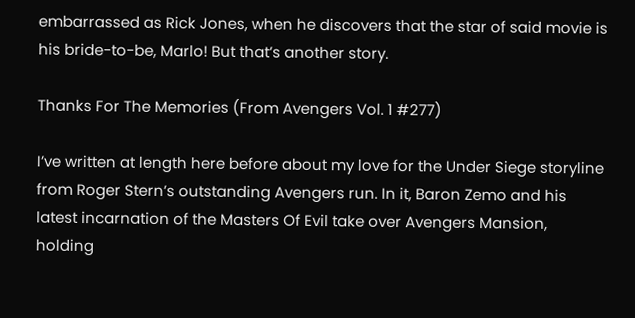embarrassed as Rick Jones, when he discovers that the star of said movie is his bride-to-be, Marlo! But that’s another story.

Thanks For The Memories (From Avengers Vol. 1 #277)

I’ve written at length here before about my love for the Under Siege storyline from Roger Stern’s outstanding Avengers run. In it, Baron Zemo and his latest incarnation of the Masters Of Evil take over Avengers Mansion, holding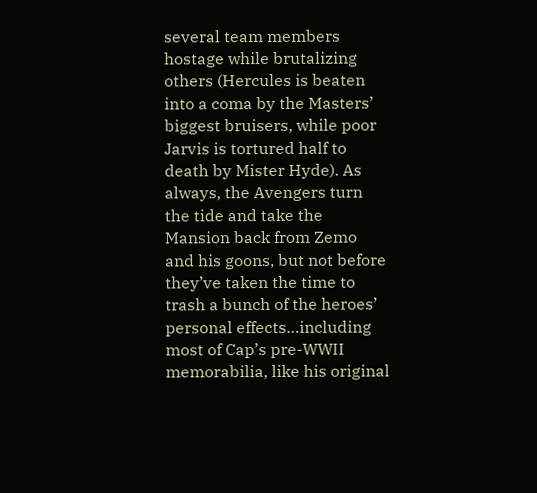several team members hostage while brutalizing others (Hercules is beaten into a coma by the Masters’ biggest bruisers, while poor Jarvis is tortured half to death by Mister Hyde). As always, the Avengers turn the tide and take the Mansion back from Zemo and his goons, but not before they’ve taken the time to trash a bunch of the heroes’ personal effects…including most of Cap’s pre-WWII memorabilia, like his original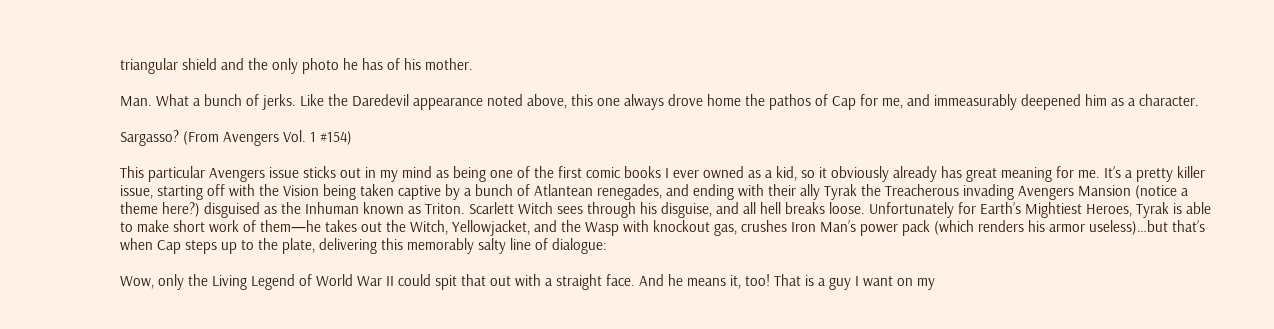triangular shield and the only photo he has of his mother.

Man. What a bunch of jerks. Like the Daredevil appearance noted above, this one always drove home the pathos of Cap for me, and immeasurably deepened him as a character.

Sargasso? (From Avengers Vol. 1 #154)

This particular Avengers issue sticks out in my mind as being one of the first comic books I ever owned as a kid, so it obviously already has great meaning for me. It’s a pretty killer issue, starting off with the Vision being taken captive by a bunch of Atlantean renegades, and ending with their ally Tyrak the Treacherous invading Avengers Mansion (notice a theme here?) disguised as the Inhuman known as Triton. Scarlett Witch sees through his disguise, and all hell breaks loose. Unfortunately for Earth’s Mightiest Heroes, Tyrak is able to make short work of them—he takes out the Witch, Yellowjacket, and the Wasp with knockout gas, crushes Iron Man’s power pack (which renders his armor useless)…but that’s when Cap steps up to the plate, delivering this memorably salty line of dialogue:

Wow, only the Living Legend of World War II could spit that out with a straight face. And he means it, too! That is a guy I want on my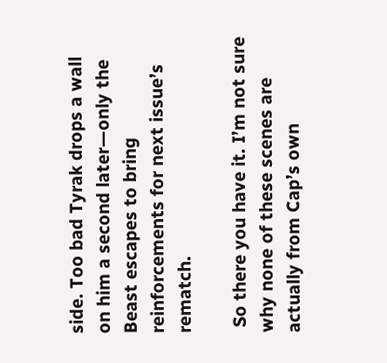side. Too bad Tyrak drops a wall on him a second later—only the Beast escapes to bring reinforcements for next issue’s rematch.

 So there you have it. I’m not sure why none of these scenes are actually from Cap’s own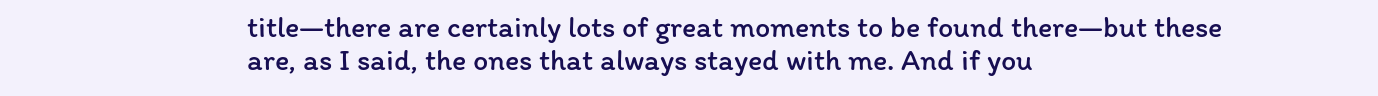title—there are certainly lots of great moments to be found there—but these are, as I said, the ones that always stayed with me. And if you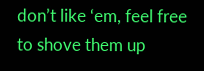don’t like ‘em, feel free to shove them up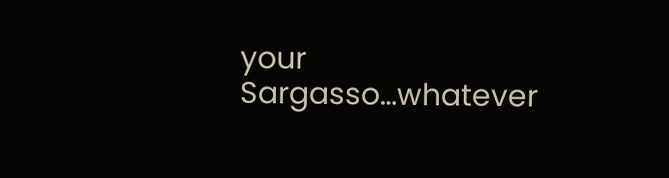your Sargasso…whatever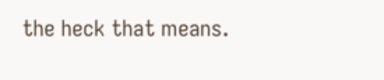the heck that means.